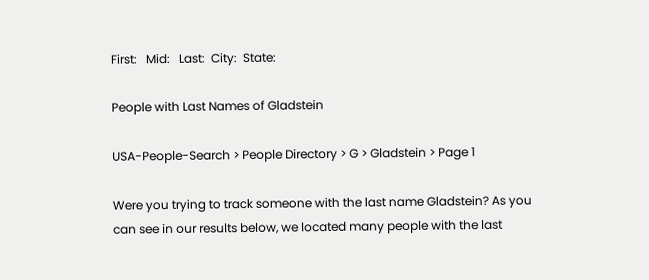First:   Mid:   Last:  City:  State:

People with Last Names of Gladstein

USA-People-Search > People Directory > G > Gladstein > Page 1

Were you trying to track someone with the last name Gladstein? As you can see in our results below, we located many people with the last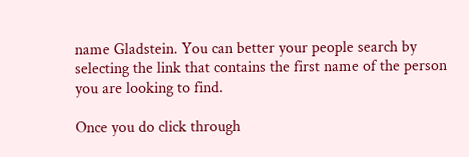name Gladstein. You can better your people search by selecting the link that contains the first name of the person you are looking to find.

Once you do click through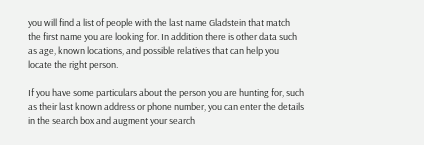you will find a list of people with the last name Gladstein that match the first name you are looking for. In addition there is other data such as age, known locations, and possible relatives that can help you locate the right person.

If you have some particulars about the person you are hunting for, such as their last known address or phone number, you can enter the details in the search box and augment your search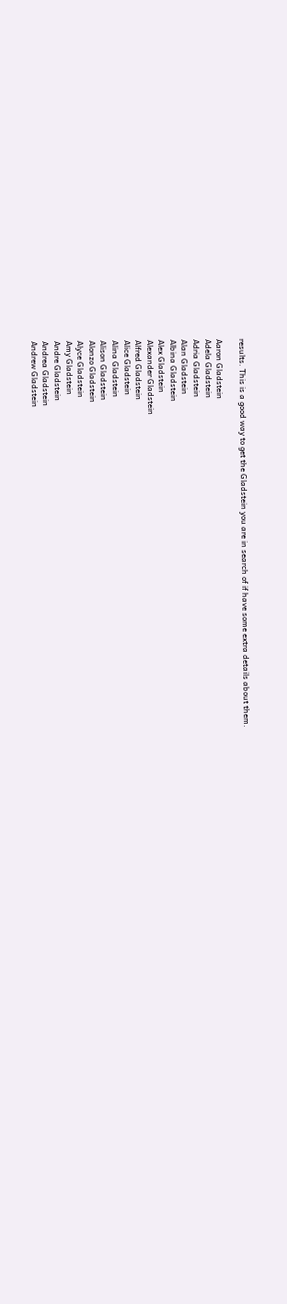results. This is a good way to get the Gladstein you are in search of if have some extra details about them.

Aaron Gladstein
Adela Gladstein
Adria Gladstein
Alan Gladstein
Albina Gladstein
Alex Gladstein
Alexander Gladstein
Alfred Gladstein
Alice Gladstein
Alina Gladstein
Alison Gladstein
Alonzo Gladstein
Alyce Gladstein
Amy Gladstein
Andre Gladstein
Andrea Gladstein
Andrew Gladstein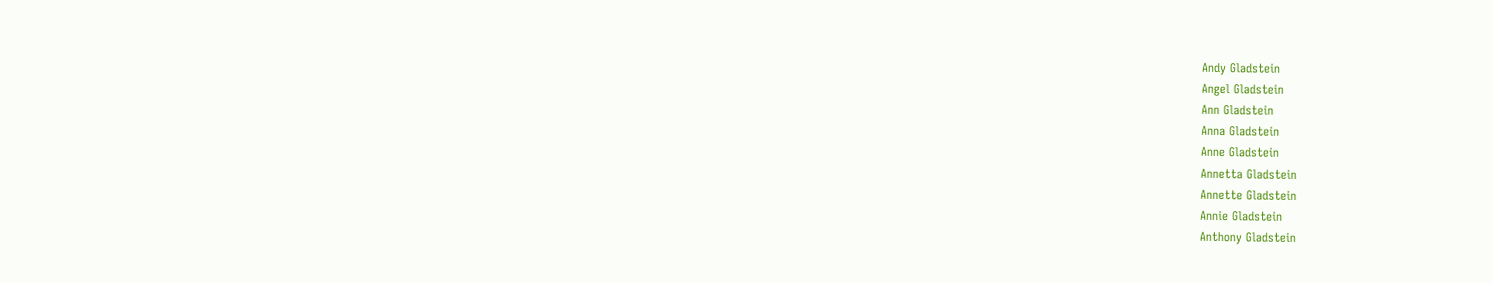Andy Gladstein
Angel Gladstein
Ann Gladstein
Anna Gladstein
Anne Gladstein
Annetta Gladstein
Annette Gladstein
Annie Gladstein
Anthony Gladstein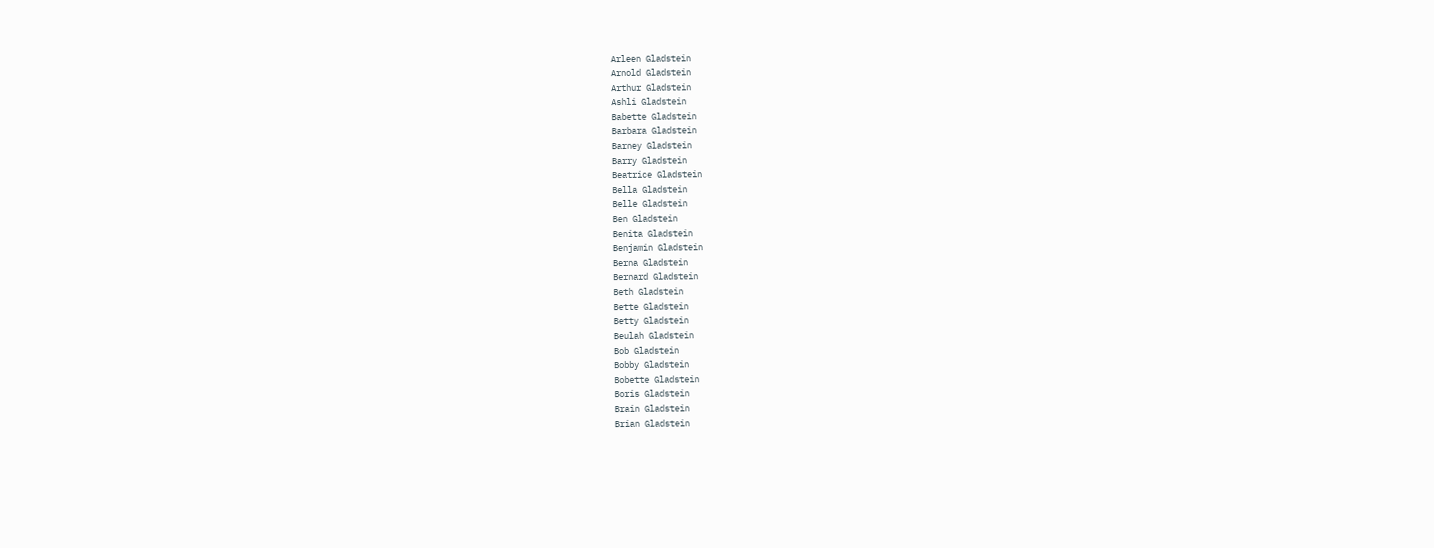Arleen Gladstein
Arnold Gladstein
Arthur Gladstein
Ashli Gladstein
Babette Gladstein
Barbara Gladstein
Barney Gladstein
Barry Gladstein
Beatrice Gladstein
Bella Gladstein
Belle Gladstein
Ben Gladstein
Benita Gladstein
Benjamin Gladstein
Berna Gladstein
Bernard Gladstein
Beth Gladstein
Bette Gladstein
Betty Gladstein
Beulah Gladstein
Bob Gladstein
Bobby Gladstein
Bobette Gladstein
Boris Gladstein
Brain Gladstein
Brian Gladstein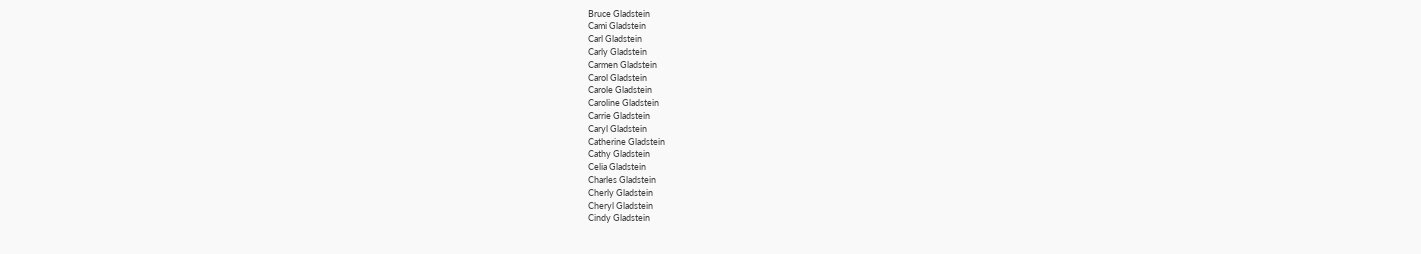Bruce Gladstein
Cami Gladstein
Carl Gladstein
Carly Gladstein
Carmen Gladstein
Carol Gladstein
Carole Gladstein
Caroline Gladstein
Carrie Gladstein
Caryl Gladstein
Catherine Gladstein
Cathy Gladstein
Celia Gladstein
Charles Gladstein
Cherly Gladstein
Cheryl Gladstein
Cindy Gladstein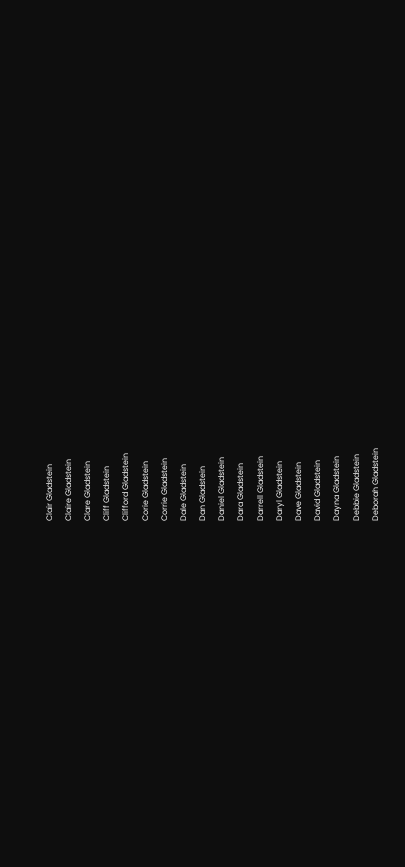Clair Gladstein
Claire Gladstein
Clare Gladstein
Cliff Gladstein
Clifford Gladstein
Corie Gladstein
Corrie Gladstein
Dale Gladstein
Dan Gladstein
Daniel Gladstein
Dara Gladstein
Darrell Gladstein
Daryl Gladstein
Dave Gladstein
David Gladstein
Dayna Gladstein
Debbie Gladstein
Deborah Gladstein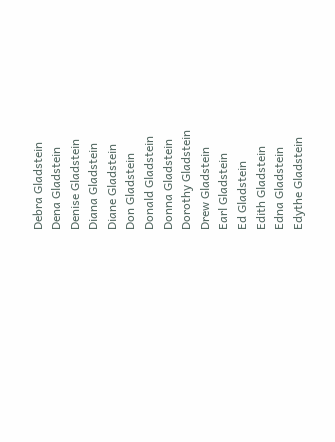Debra Gladstein
Dena Gladstein
Denise Gladstein
Diana Gladstein
Diane Gladstein
Don Gladstein
Donald Gladstein
Donna Gladstein
Dorothy Gladstein
Drew Gladstein
Earl Gladstein
Ed Gladstein
Edith Gladstein
Edna Gladstein
Edythe Gladstein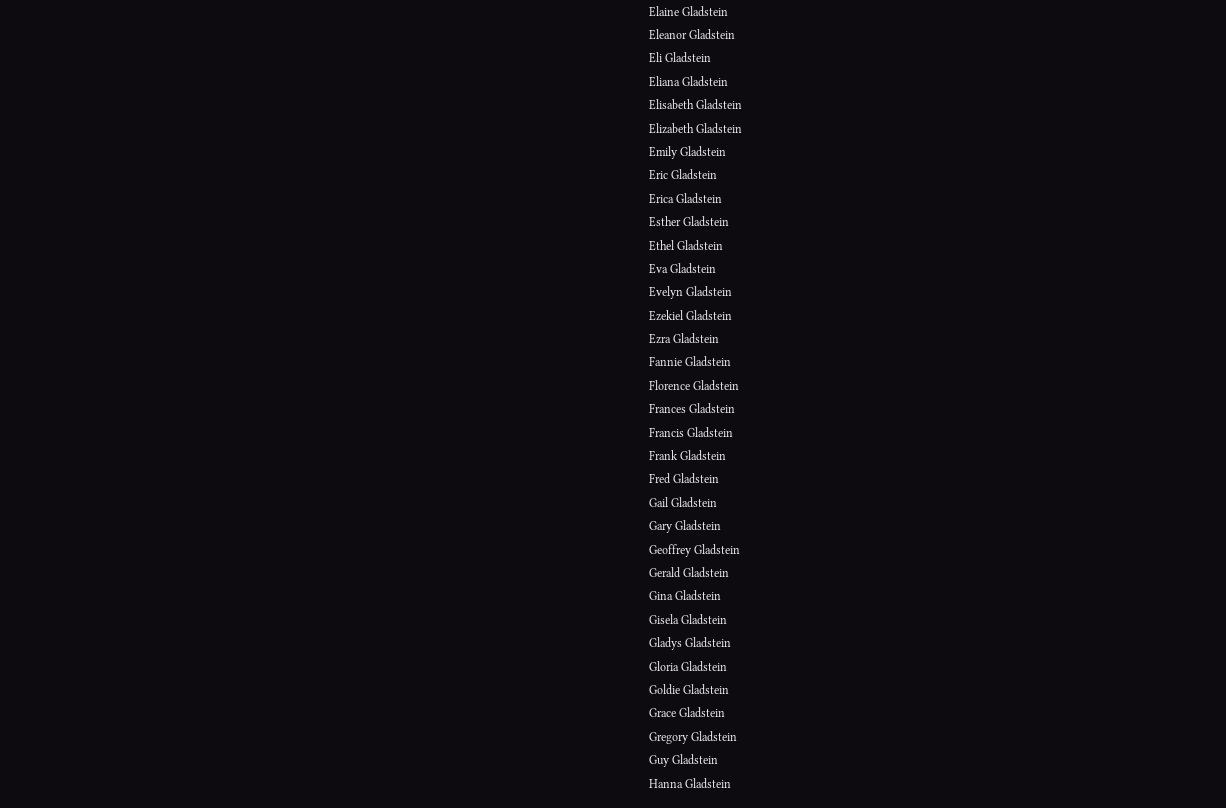Elaine Gladstein
Eleanor Gladstein
Eli Gladstein
Eliana Gladstein
Elisabeth Gladstein
Elizabeth Gladstein
Emily Gladstein
Eric Gladstein
Erica Gladstein
Esther Gladstein
Ethel Gladstein
Eva Gladstein
Evelyn Gladstein
Ezekiel Gladstein
Ezra Gladstein
Fannie Gladstein
Florence Gladstein
Frances Gladstein
Francis Gladstein
Frank Gladstein
Fred Gladstein
Gail Gladstein
Gary Gladstein
Geoffrey Gladstein
Gerald Gladstein
Gina Gladstein
Gisela Gladstein
Gladys Gladstein
Gloria Gladstein
Goldie Gladstein
Grace Gladstein
Gregory Gladstein
Guy Gladstein
Hanna Gladstein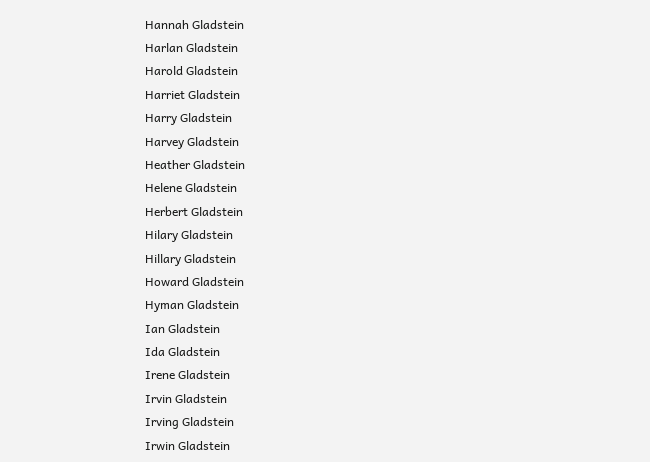Hannah Gladstein
Harlan Gladstein
Harold Gladstein
Harriet Gladstein
Harry Gladstein
Harvey Gladstein
Heather Gladstein
Helene Gladstein
Herbert Gladstein
Hilary Gladstein
Hillary Gladstein
Howard Gladstein
Hyman Gladstein
Ian Gladstein
Ida Gladstein
Irene Gladstein
Irvin Gladstein
Irving Gladstein
Irwin Gladstein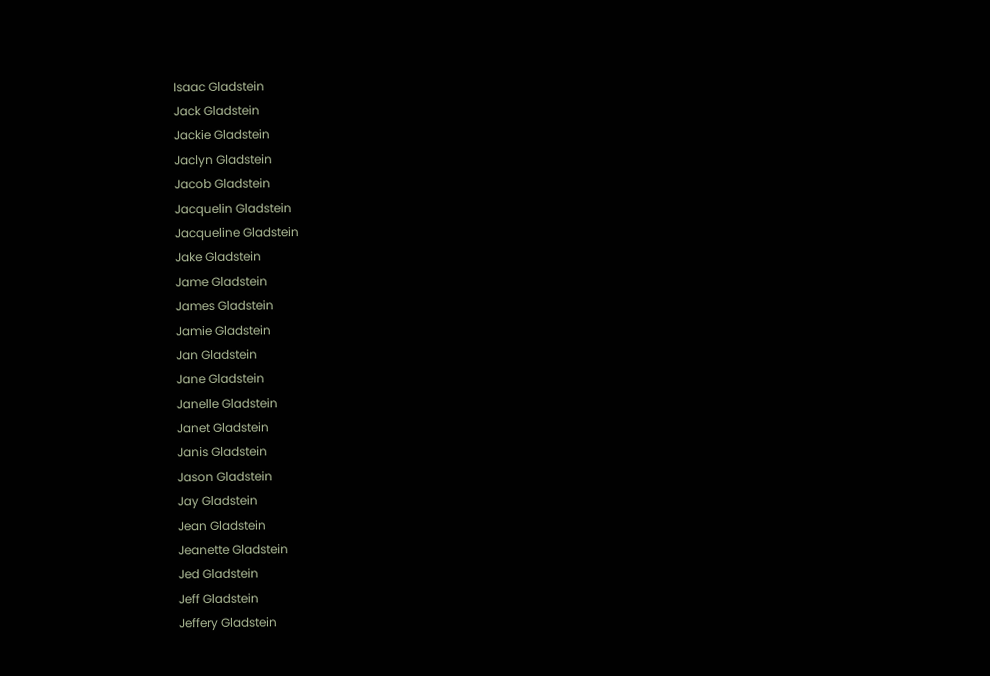Isaac Gladstein
Jack Gladstein
Jackie Gladstein
Jaclyn Gladstein
Jacob Gladstein
Jacquelin Gladstein
Jacqueline Gladstein
Jake Gladstein
Jame Gladstein
James Gladstein
Jamie Gladstein
Jan Gladstein
Jane Gladstein
Janelle Gladstein
Janet Gladstein
Janis Gladstein
Jason Gladstein
Jay Gladstein
Jean Gladstein
Jeanette Gladstein
Jed Gladstein
Jeff Gladstein
Jeffery Gladstein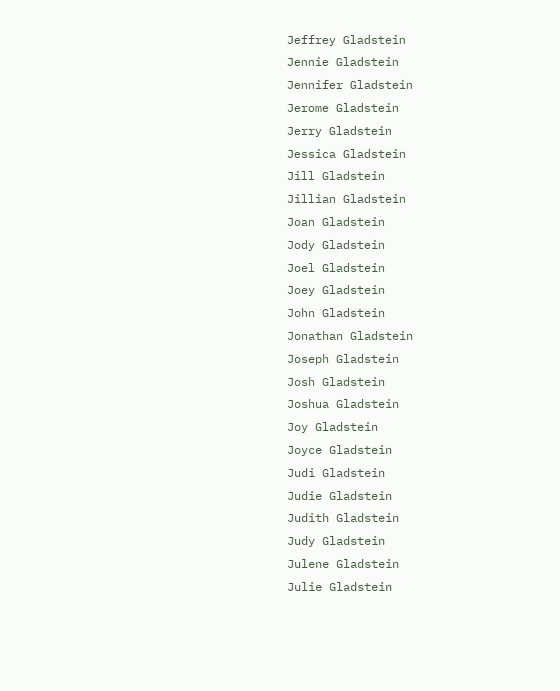Jeffrey Gladstein
Jennie Gladstein
Jennifer Gladstein
Jerome Gladstein
Jerry Gladstein
Jessica Gladstein
Jill Gladstein
Jillian Gladstein
Joan Gladstein
Jody Gladstein
Joel Gladstein
Joey Gladstein
John Gladstein
Jonathan Gladstein
Joseph Gladstein
Josh Gladstein
Joshua Gladstein
Joy Gladstein
Joyce Gladstein
Judi Gladstein
Judie Gladstein
Judith Gladstein
Judy Gladstein
Julene Gladstein
Julie Gladstein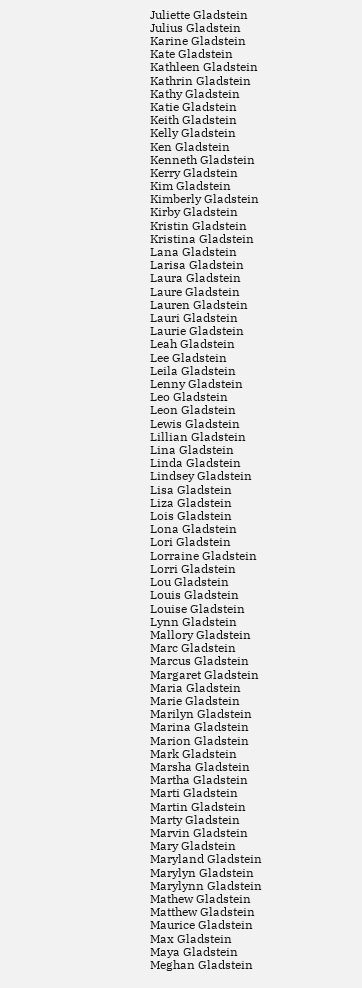Juliette Gladstein
Julius Gladstein
Karine Gladstein
Kate Gladstein
Kathleen Gladstein
Kathrin Gladstein
Kathy Gladstein
Katie Gladstein
Keith Gladstein
Kelly Gladstein
Ken Gladstein
Kenneth Gladstein
Kerry Gladstein
Kim Gladstein
Kimberly Gladstein
Kirby Gladstein
Kristin Gladstein
Kristina Gladstein
Lana Gladstein
Larisa Gladstein
Laura Gladstein
Laure Gladstein
Lauren Gladstein
Lauri Gladstein
Laurie Gladstein
Leah Gladstein
Lee Gladstein
Leila Gladstein
Lenny Gladstein
Leo Gladstein
Leon Gladstein
Lewis Gladstein
Lillian Gladstein
Lina Gladstein
Linda Gladstein
Lindsey Gladstein
Lisa Gladstein
Liza Gladstein
Lois Gladstein
Lona Gladstein
Lori Gladstein
Lorraine Gladstein
Lorri Gladstein
Lou Gladstein
Louis Gladstein
Louise Gladstein
Lynn Gladstein
Mallory Gladstein
Marc Gladstein
Marcus Gladstein
Margaret Gladstein
Maria Gladstein
Marie Gladstein
Marilyn Gladstein
Marina Gladstein
Marion Gladstein
Mark Gladstein
Marsha Gladstein
Martha Gladstein
Marti Gladstein
Martin Gladstein
Marty Gladstein
Marvin Gladstein
Mary Gladstein
Maryland Gladstein
Marylyn Gladstein
Marylynn Gladstein
Mathew Gladstein
Matthew Gladstein
Maurice Gladstein
Max Gladstein
Maya Gladstein
Meghan Gladstein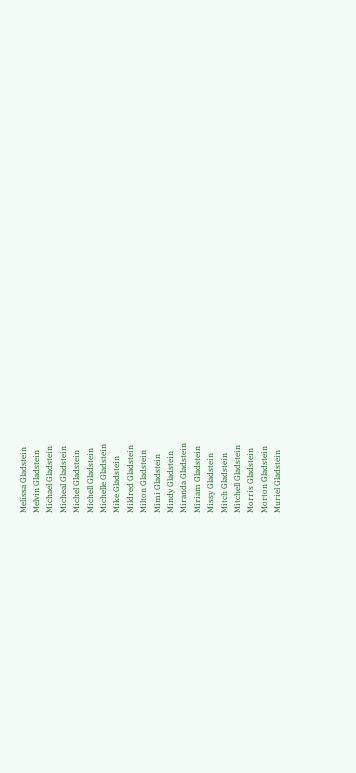Melissa Gladstein
Melvin Gladstein
Michael Gladstein
Micheal Gladstein
Michel Gladstein
Michell Gladstein
Michelle Gladstein
Mike Gladstein
Mildred Gladstein
Milton Gladstein
Mimi Gladstein
Mindy Gladstein
Miranda Gladstein
Miriam Gladstein
Missy Gladstein
Mitch Gladstein
Mitchell Gladstein
Morris Gladstein
Morton Gladstein
Muriel Gladstein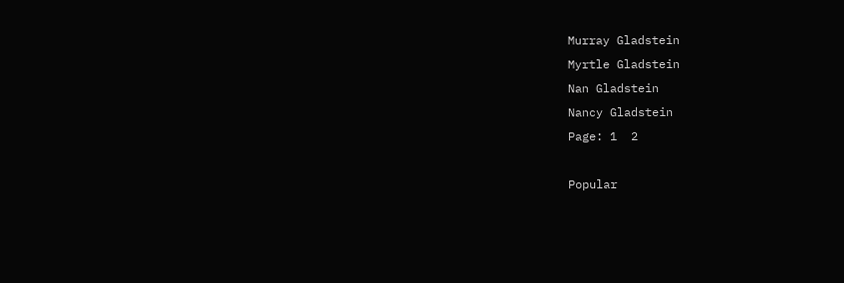Murray Gladstein
Myrtle Gladstein
Nan Gladstein
Nancy Gladstein
Page: 1  2

Popular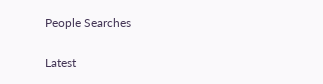People Searches

Latest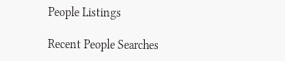People Listings

Recent People Searches